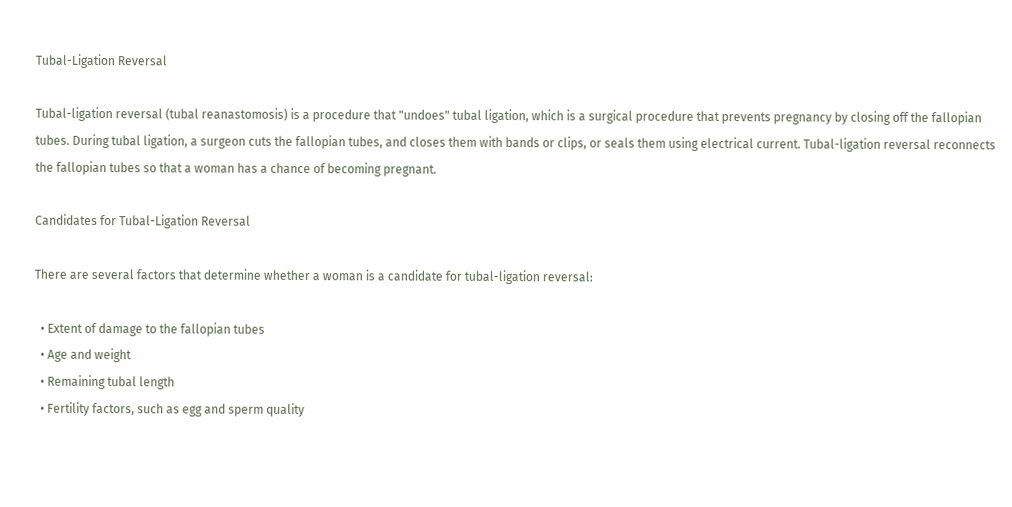Tubal-Ligation Reversal

Tubal-ligation reversal (tubal reanastomosis) is a procedure that "undoes" tubal ligation, which is a surgical procedure that prevents pregnancy by closing off the fallopian tubes. During tubal ligation, a surgeon cuts the fallopian tubes, and closes them with bands or clips, or seals them using electrical current. Tubal-ligation reversal reconnects the fallopian tubes so that a woman has a chance of becoming pregnant.

Candidates for Tubal-Ligation Reversal

There are several factors that determine whether a woman is a candidate for tubal-ligation reversal:

  • Extent of damage to the fallopian tubes
  • Age and weight
  • Remaining tubal length
  • Fertility factors, such as egg and sperm quality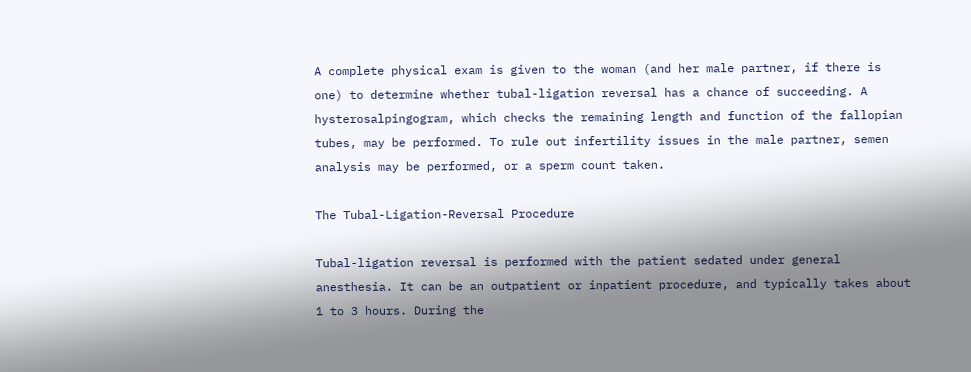A complete physical exam is given to the woman (and her male partner, if there is one) to determine whether tubal-ligation reversal has a chance of succeeding. A hysterosalpingogram, which checks the remaining length and function of the fallopian tubes, may be performed. To rule out infertility issues in the male partner, semen analysis may be performed, or a sperm count taken.

The Tubal-Ligation-Reversal Procedure

Tubal-ligation reversal is performed with the patient sedated under general anesthesia. It can be an outpatient or inpatient procedure, and typically takes about 1 to 3 hours. During the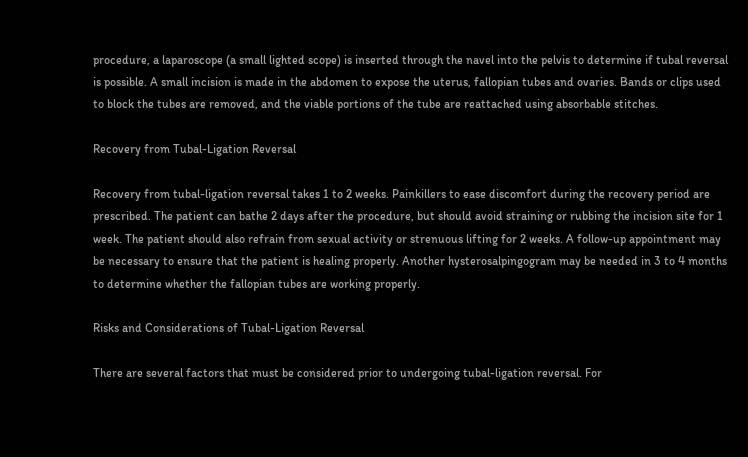procedure, a laparoscope (a small lighted scope) is inserted through the navel into the pelvis to determine if tubal reversal is possible. A small incision is made in the abdomen to expose the uterus, fallopian tubes and ovaries. Bands or clips used to block the tubes are removed, and the viable portions of the tube are reattached using absorbable stitches.

Recovery from Tubal-Ligation Reversal

Recovery from tubal-ligation reversal takes 1 to 2 weeks. Painkillers to ease discomfort during the recovery period are prescribed. The patient can bathe 2 days after the procedure, but should avoid straining or rubbing the incision site for 1 week. The patient should also refrain from sexual activity or strenuous lifting for 2 weeks. A follow-up appointment may be necessary to ensure that the patient is healing properly. Another hysterosalpingogram may be needed in 3 to 4 months to determine whether the fallopian tubes are working properly.

Risks and Considerations of Tubal-Ligation Reversal

There are several factors that must be considered prior to undergoing tubal-ligation reversal. For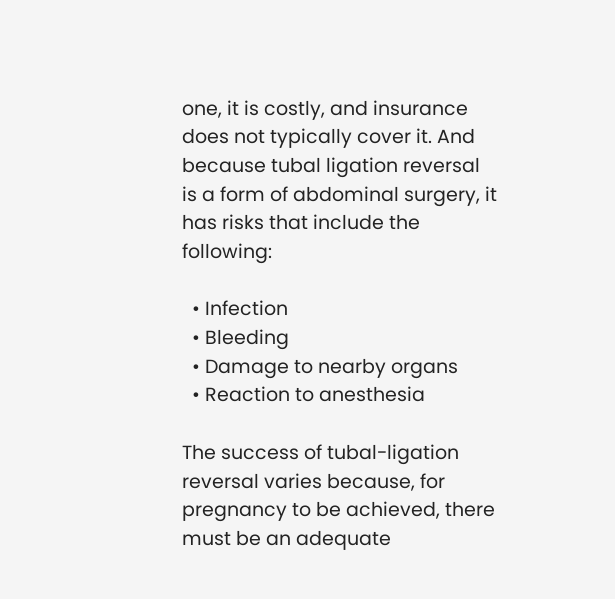one, it is costly, and insurance does not typically cover it. And because tubal ligation reversal is a form of abdominal surgery, it has risks that include the following:

  • Infection
  • Bleeding
  • Damage to nearby organs
  • Reaction to anesthesia

The success of tubal-ligation reversal varies because, for pregnancy to be achieved, there must be an adequate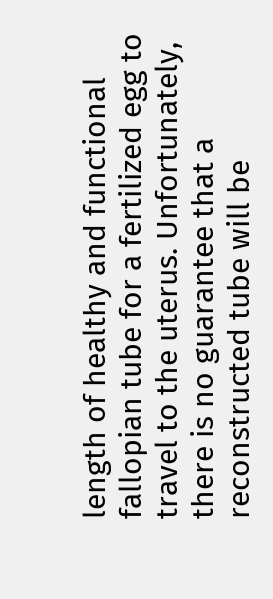length of healthy and functional fallopian tube for a fertilized egg to travel to the uterus. Unfortunately, there is no guarantee that a reconstructed tube will be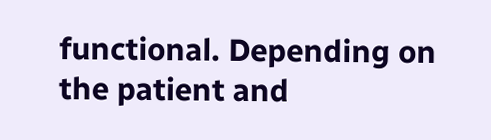functional. Depending on the patient and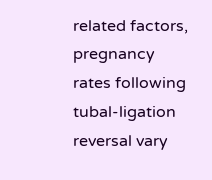related factors, pregnancy rates following tubal-ligation reversal vary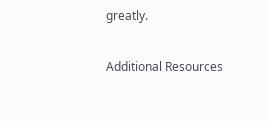greatly.

Additional Resources